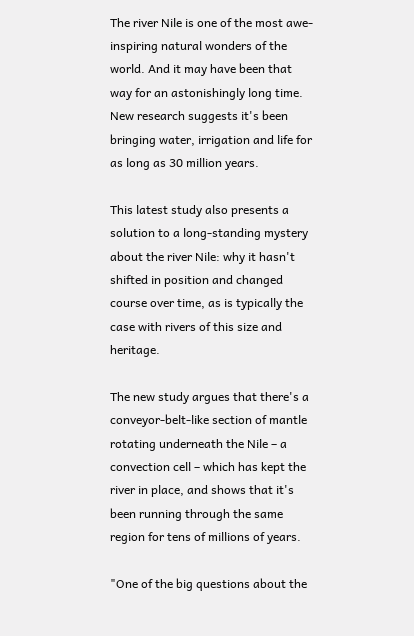The river Nile is one of the most awe-inspiring natural wonders of the world. And it may have been that way for an astonishingly long time. New research suggests it's been bringing water, irrigation and life for as long as 30 million years.

This latest study also presents a solution to a long-standing mystery about the river Nile: why it hasn't shifted in position and changed course over time, as is typically the case with rivers of this size and heritage.

The new study argues that there's a conveyor-belt-like section of mantle rotating underneath the Nile – a convection cell – which has kept the river in place, and shows that it's been running through the same region for tens of millions of years.

"One of the big questions about the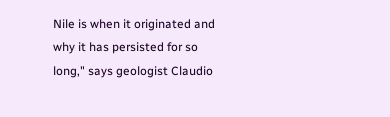Nile is when it originated and why it has persisted for so long," says geologist Claudio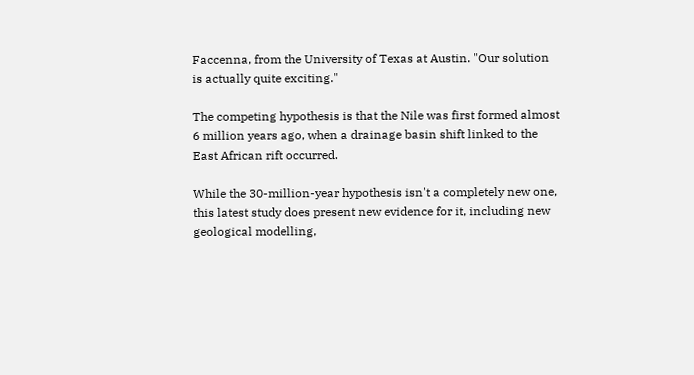Faccenna, from the University of Texas at Austin. "Our solution is actually quite exciting."

The competing hypothesis is that the Nile was first formed almost 6 million years ago, when a drainage basin shift linked to the East African rift occurred.

While the 30-million-year hypothesis isn't a completely new one, this latest study does present new evidence for it, including new geological modelling,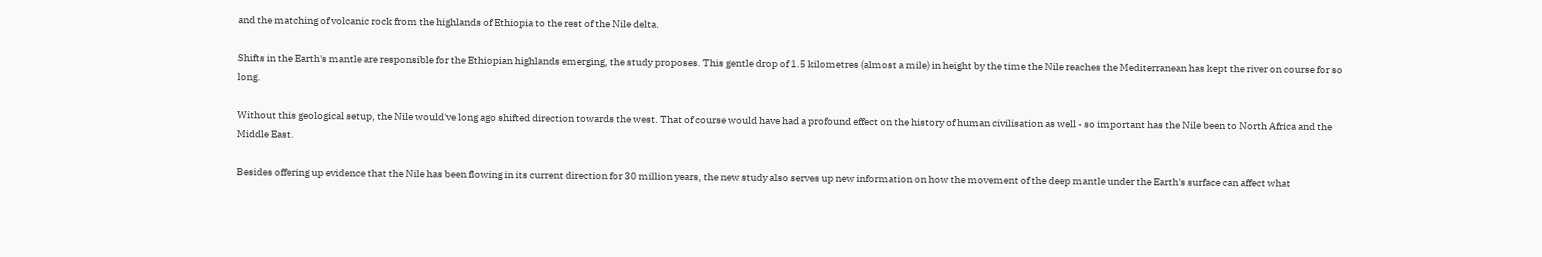and the matching of volcanic rock from the highlands of Ethiopia to the rest of the Nile delta.

Shifts in the Earth's mantle are responsible for the Ethiopian highlands emerging, the study proposes. This gentle drop of 1.5 kilometres (almost a mile) in height by the time the Nile reaches the Mediterranean has kept the river on course for so long.

Without this geological setup, the Nile would've long ago shifted direction towards the west. That of course would have had a profound effect on the history of human civilisation as well - so important has the Nile been to North Africa and the Middle East.

Besides offering up evidence that the Nile has been flowing in its current direction for 30 million years, the new study also serves up new information on how the movement of the deep mantle under the Earth's surface can affect what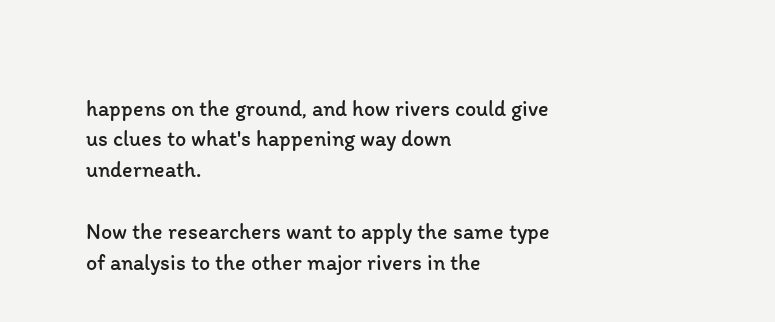happens on the ground, and how rivers could give us clues to what's happening way down underneath.

Now the researchers want to apply the same type of analysis to the other major rivers in the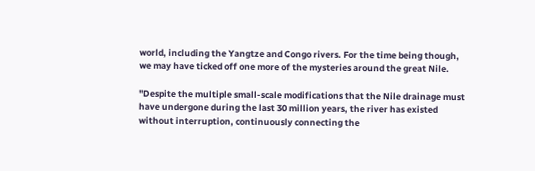world, including the Yangtze and Congo rivers. For the time being though, we may have ticked off one more of the mysteries around the great Nile.

"Despite the multiple small-scale modifications that the Nile drainage must have undergone during the last 30 million years, the river has existed without interruption, continuously connecting the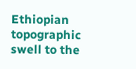Ethiopian topographic swell to the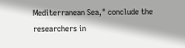Mediterranean Sea," conclude the researchers in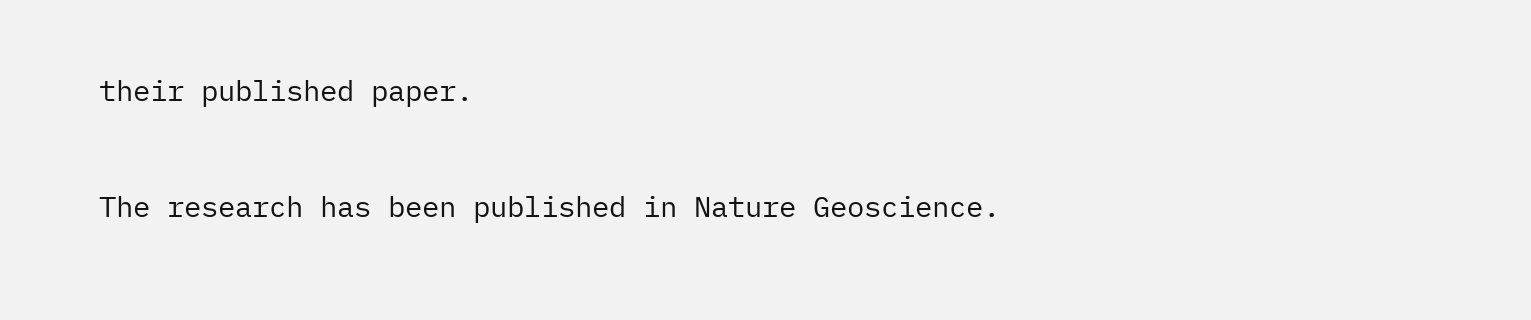their published paper.

The research has been published in Nature Geoscience.